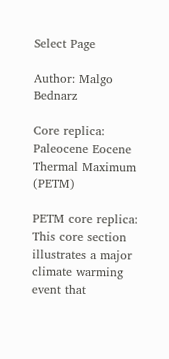Select Page

Author: Malgo Bednarz

Core replica: Paleocene Eocene Thermal Maximum (PETM)

PETM core replica: This core section illustrates a major climate warming event that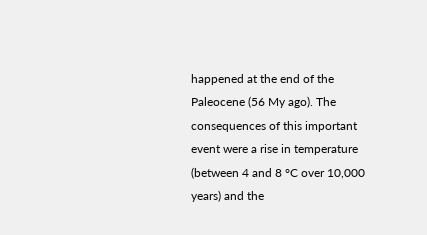happened at the end of the Paleocene (56 My ago). The consequences of this important event were a rise in temperature (between 4 and 8 °C over 10,000 years) and the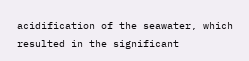acidification of the seawater, which resulted in the significant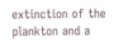extinction of the plankton and a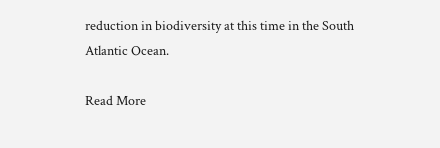reduction in biodiversity at this time in the South Atlantic Ocean.

Read More